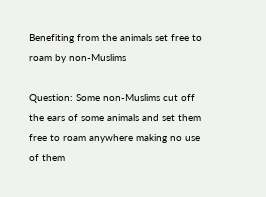Benefiting from the animals set free to roam by non-Muslims

Question: Some non-Muslims cut off the ears of some animals and set them free to roam anywhere making no use of them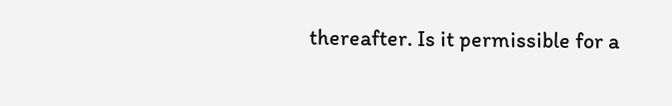thereafter. Is it permissible for a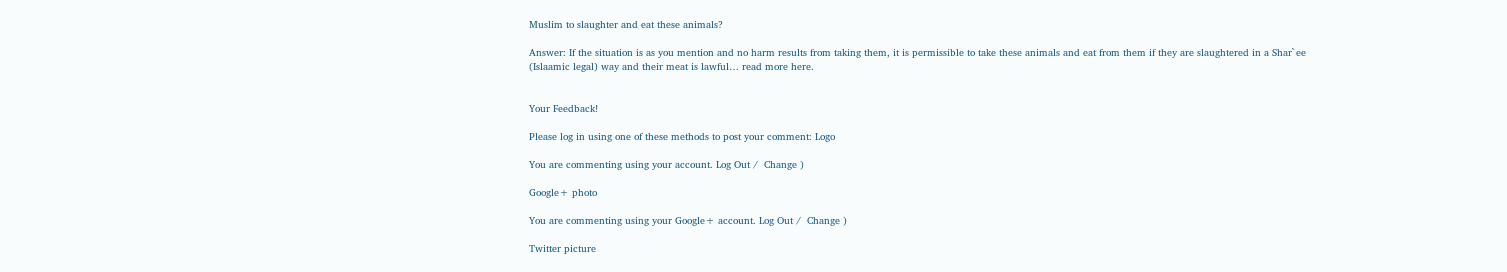Muslim to slaughter and eat these animals?

Answer: If the situation is as you mention and no harm results from taking them, it is permissible to take these animals and eat from them if they are slaughtered in a Shar`ee (Islaamic legal) way and their meat is lawful… read more here.


Your Feedback!

Please log in using one of these methods to post your comment: Logo

You are commenting using your account. Log Out /  Change )

Google+ photo

You are commenting using your Google+ account. Log Out /  Change )

Twitter picture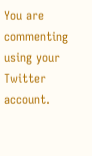You are commenting using your Twitter account.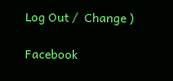Log Out /  Change )

Facebook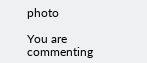photo

You are commenting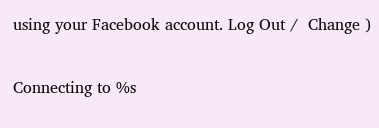using your Facebook account. Log Out /  Change )


Connecting to %s